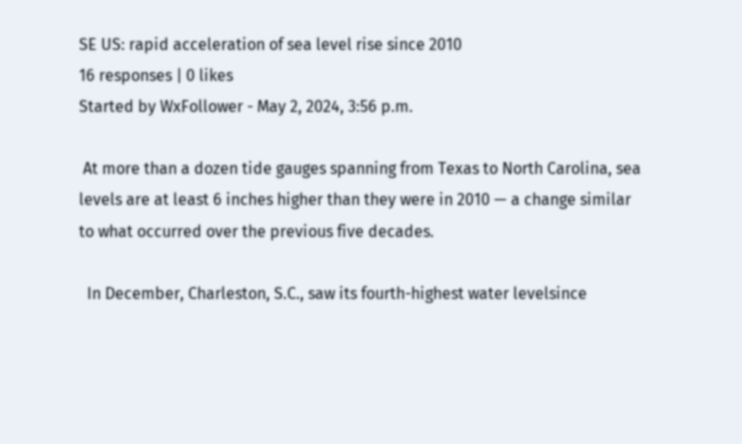SE US: rapid acceleration of sea level rise since 2010
16 responses | 0 likes
Started by WxFollower - May 2, 2024, 3:56 p.m.

 At more than a dozen tide gauges spanning from Texas to North Carolina, sea levels are at least 6 inches higher than they were in 2010 — a change similar to what occurred over the previous five decades.

  In December, Charleston, S.C., saw its fourth-highest water levelsince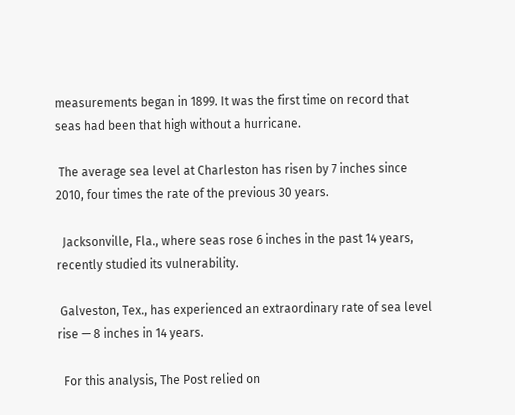measurements began in 1899. It was the first time on record that seas had been that high without a hurricane.

 The average sea level at Charleston has risen by 7 inches since 2010, four times the rate of the previous 30 years.

  Jacksonville, Fla., where seas rose 6 inches in the past 14 years, recently studied its vulnerability.

 Galveston, Tex., has experienced an extraordinary rate of sea level rise — 8 inches in 14 years.

  For this analysis, The Post relied on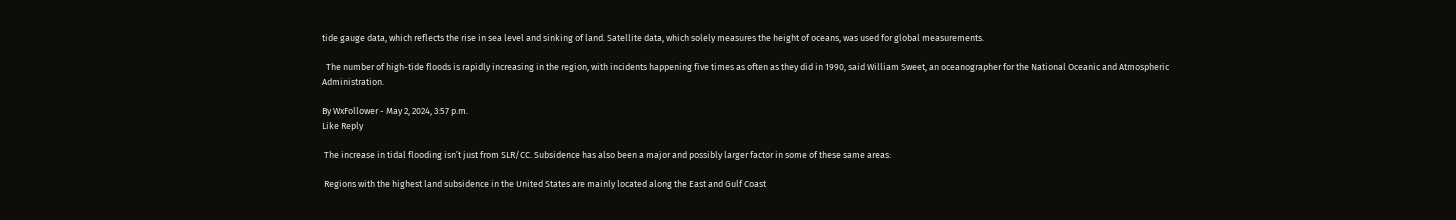tide gauge data, which reflects the rise in sea level and sinking of land. Satellite data, which solely measures the height of oceans, was used for global measurements.

  The number of high-tide floods is rapidly increasing in the region, with incidents happening five times as often as they did in 1990, said William Sweet, an oceanographer for the National Oceanic and Atmospheric Administration.

By WxFollower - May 2, 2024, 3:57 p.m.
Like Reply

 The increase in tidal flooding isn’t just from SLR/CC. Subsidence has also been a major and possibly larger factor in some of these same areas:

 Regions with the highest land subsidence in the United States are mainly located along the East and Gulf Coast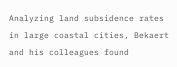Analyzing land subsidence rates in large coastal cities, Bekaert and his colleagues found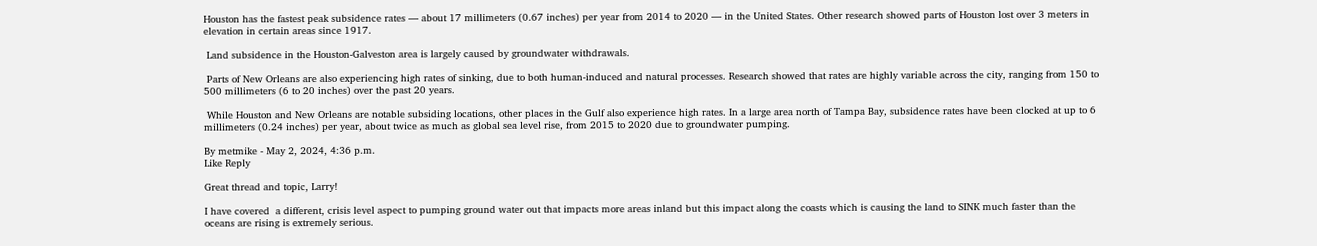Houston has the fastest peak subsidence rates — about 17 millimeters (0.67 inches) per year from 2014 to 2020 — in the United States. Other research showed parts of Houston lost over 3 meters in elevation in certain areas since 1917.

 Land subsidence in the Houston-Galveston area is largely caused by groundwater withdrawals.

 Parts of New Orleans are also experiencing high rates of sinking, due to both human-induced and natural processes. Research showed that rates are highly variable across the city, ranging from 150 to 500 millimeters (6 to 20 inches) over the past 20 years.

 While Houston and New Orleans are notable subsiding locations, other places in the Gulf also experience high rates. In a large area north of Tampa Bay, subsidence rates have been clocked at up to 6 millimeters (0.24 inches) per year, about twice as much as global sea level rise, from 2015 to 2020 due to groundwater pumping.

By metmike - May 2, 2024, 4:36 p.m.
Like Reply

Great thread and topic, Larry!

I have covered  a different, crisis level aspect to pumping ground water out that impacts more areas inland but this impact along the coasts which is causing the land to SINK much faster than the oceans are rising is extremely serious.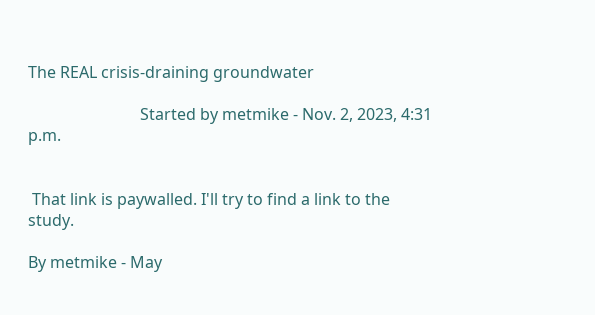The REAL crisis-draining groundwater

                            Started by metmike - Nov. 2, 2023, 4:31 p.m.


 That link is paywalled. I'll try to find a link to the study.

By metmike - May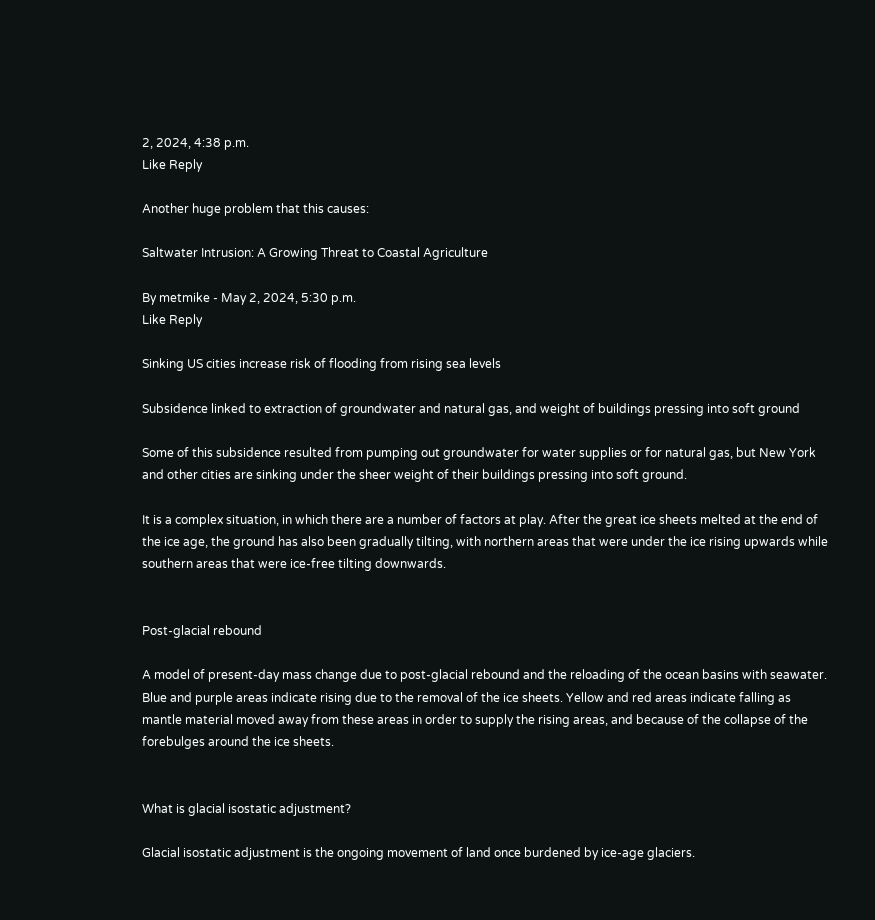2, 2024, 4:38 p.m.
Like Reply

Another huge problem that this causes:

Saltwater Intrusion: A Growing Threat to Coastal Agriculture

By metmike - May 2, 2024, 5:30 p.m.
Like Reply

Sinking US cities increase risk of flooding from rising sea levels

Subsidence linked to extraction of groundwater and natural gas, and weight of buildings pressing into soft ground

Some of this subsidence resulted from pumping out groundwater for water supplies or for natural gas, but New York and other cities are sinking under the sheer weight of their buildings pressing into soft ground.

It is a complex situation, in which there are a number of factors at play. After the great ice sheets melted at the end of the ice age, the ground has also been gradually tilting, with northern areas that were under the ice rising upwards while southern areas that were ice-free tilting downwards.


Post-glacial rebound

A model of present-day mass change due to post-glacial rebound and the reloading of the ocean basins with seawater. Blue and purple areas indicate rising due to the removal of the ice sheets. Yellow and red areas indicate falling as mantle material moved away from these areas in order to supply the rising areas, and because of the collapse of the forebulges around the ice sheets.


What is glacial isostatic adjustment?

Glacial isostatic adjustment is the ongoing movement of land once burdened by ice-age glaciers.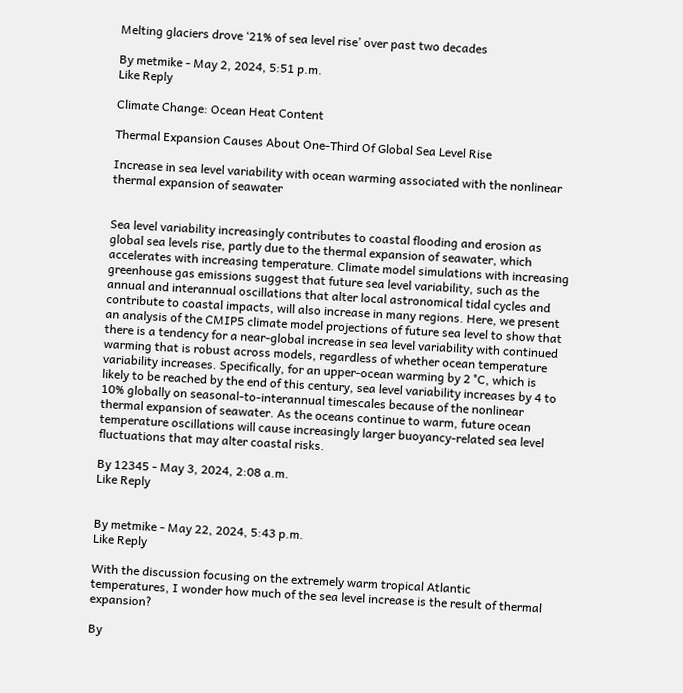Melting glaciers drove ‘21% of sea level rise’ over past two decades

By metmike - May 2, 2024, 5:51 p.m.
Like Reply

Climate Change: Ocean Heat Content

Thermal Expansion Causes About One-Third Of Global Sea Level Rise

Increase in sea level variability with ocean warming associated with the nonlinear thermal expansion of seawater


Sea level variability increasingly contributes to coastal flooding and erosion as global sea levels rise, partly due to the thermal expansion of seawater, which accelerates with increasing temperature. Climate model simulations with increasing greenhouse gas emissions suggest that future sea level variability, such as the annual and interannual oscillations that alter local astronomical tidal cycles and contribute to coastal impacts, will also increase in many regions. Here, we present an analysis of the CMIP5 climate model projections of future sea level to show that there is a tendency for a near-global increase in sea level variability with continued warming that is robust across models, regardless of whether ocean temperature variability increases. Specifically, for an upper-ocean warming by 2 °C, which is likely to be reached by the end of this century, sea level variability increases by 4 to 10% globally on seasonal-to-interannual timescales because of the nonlinear thermal expansion of seawater. As the oceans continue to warm, future ocean temperature oscillations will cause increasingly larger buoyancy-related sea level fluctuations that may alter coastal risks.

By 12345 - May 3, 2024, 2:08 a.m.
Like Reply


By metmike - May 22, 2024, 5:43 p.m.
Like Reply

With the discussion focusing on the extremely warm tropical Atlantic temperatures, I wonder how much of the sea level increase is the result of thermal expansion?

By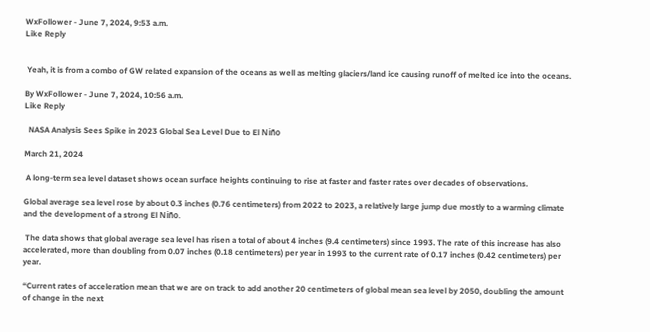WxFollower - June 7, 2024, 9:53 a.m.
Like Reply


 Yeah, it is from a combo of GW related expansion of the oceans as well as melting glaciers/land ice causing runoff of melted ice into the oceans.

By WxFollower - June 7, 2024, 10:56 a.m.
Like Reply

  NASA Analysis Sees Spike in 2023 Global Sea Level Due to El Niño

March 21, 2024

 A long-term sea level dataset shows ocean surface heights continuing to rise at faster and faster rates over decades of observations.

Global average sea level rose by about 0.3 inches (0.76 centimeters) from 2022 to 2023, a relatively large jump due mostly to a warming climate and the development of a strong El Niño.

 The data shows that global average sea level has risen a total of about 4 inches (9.4 centimeters) since 1993. The rate of this increase has also accelerated, more than doubling from 0.07 inches (0.18 centimeters) per year in 1993 to the current rate of 0.17 inches (0.42 centimeters) per year.

“Current rates of acceleration mean that we are on track to add another 20 centimeters of global mean sea level by 2050, doubling the amount of change in the next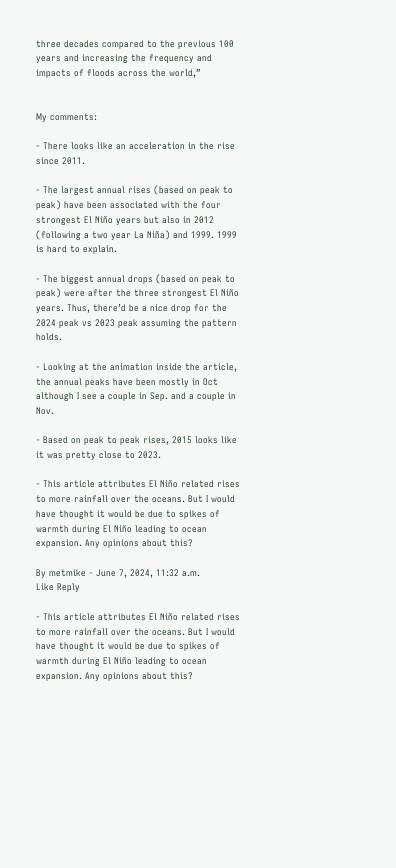three decades compared to the previous 100 years and increasing the frequency and impacts of floods across the world,”


My comments:

- There looks like an acceleration in the rise since 2011.

- The largest annual rises (based on peak to peak) have been associated with the four strongest El Niño years but also in 2012 (following a two year La Niña) and 1999. 1999 is hard to explain.

- The biggest annual drops (based on peak to peak) were after the three strongest El Niño years. Thus, there’d be a nice drop for the 2024 peak vs 2023 peak assuming the pattern holds.

- Looking at the animation inside the article, the annual peaks have been mostly in Oct although I see a couple in Sep. and a couple in Nov.

- Based on peak to peak rises, 2015 looks like it was pretty close to 2023.

- This article attributes El Niño related rises to more rainfall over the oceans. But I would have thought it would be due to spikes of warmth during El Niño leading to ocean expansion. Any opinions about this?

By metmike - June 7, 2024, 11:32 a.m.
Like Reply

- This article attributes El Niño related rises to more rainfall over the oceans. But I would have thought it would be due to spikes of warmth during El Niño leading to ocean expansion. Any opinions about this?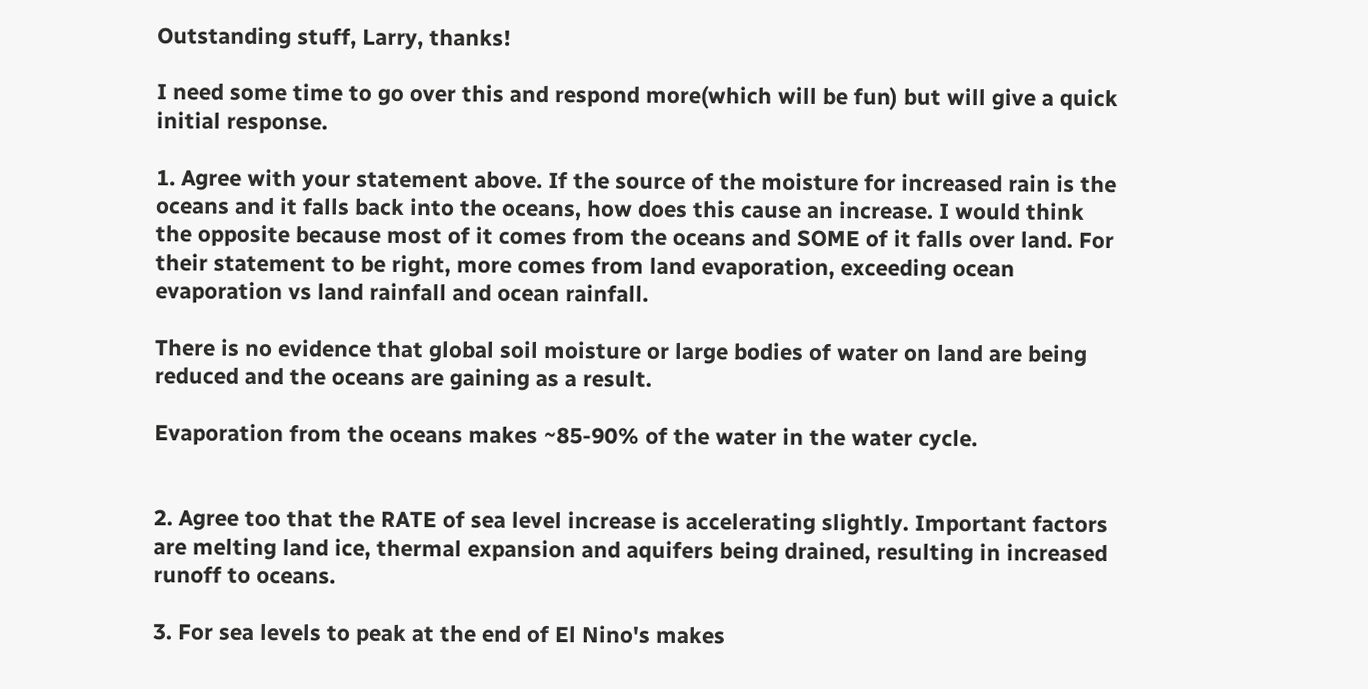Outstanding stuff, Larry, thanks!

I need some time to go over this and respond more(which will be fun) but will give a quick initial response.

1. Agree with your statement above. If the source of the moisture for increased rain is the oceans and it falls back into the oceans, how does this cause an increase. I would think the opposite because most of it comes from the oceans and SOME of it falls over land. For their statement to be right, more comes from land evaporation, exceeding ocean evaporation vs land rainfall and ocean rainfall.

There is no evidence that global soil moisture or large bodies of water on land are being reduced and the oceans are gaining as a result.

Evaporation from the oceans makes ~85-90% of the water in the water cycle.


2. Agree too that the RATE of sea level increase is accelerating slightly. Important factors are melting land ice, thermal expansion and aquifers being drained, resulting in increased runoff to oceans.

3. For sea levels to peak at the end of El Nino's makes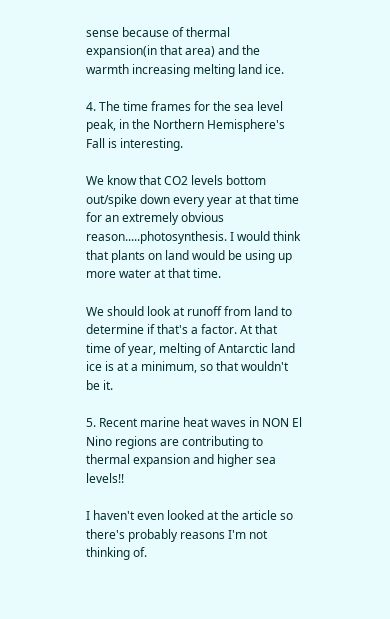sense because of thermal expansion(in that area) and the warmth increasing melting land ice.

4. The time frames for the sea level peak, in the Northern Hemisphere's Fall is interesting.

We know that CO2 levels bottom out/spike down every year at that time for an extremely obvious reason.....photosynthesis. I would think that plants on land would be using up more water at that time.

We should look at runoff from land to determine if that's a factor. At that time of year, melting of Antarctic land ice is at a minimum, so that wouldn't be it.

5. Recent marine heat waves in NON El Nino regions are contributing to thermal expansion and higher sea levels!!

I haven't even looked at the article so there's probably reasons I'm not thinking of.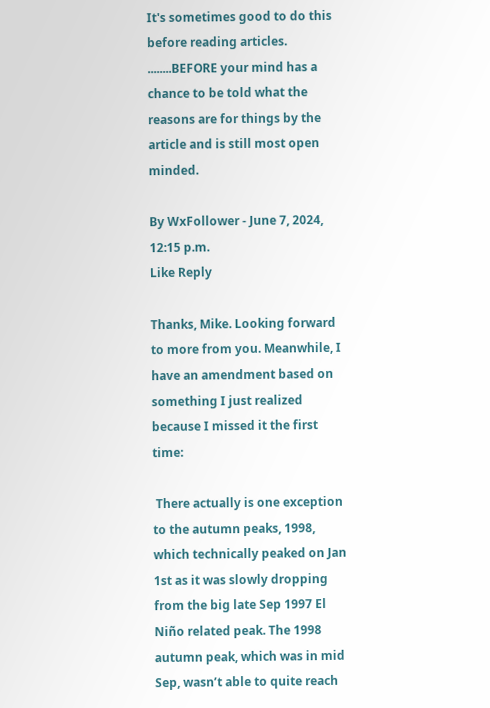It's sometimes good to do this before reading articles. ........BEFORE your mind has a chance to be told what the reasons are for things by the article and is still most open minded.

By WxFollower - June 7, 2024, 12:15 p.m.
Like Reply

Thanks, Mike. Looking forward to more from you. Meanwhile, I have an amendment based on something I just realized because I missed it the first time:

 There actually is one exception to the autumn peaks, 1998, which technically peaked on Jan 1st as it was slowly dropping from the big late Sep 1997 El Niño related peak. The 1998 autumn peak, which was in mid Sep, wasn’t able to quite reach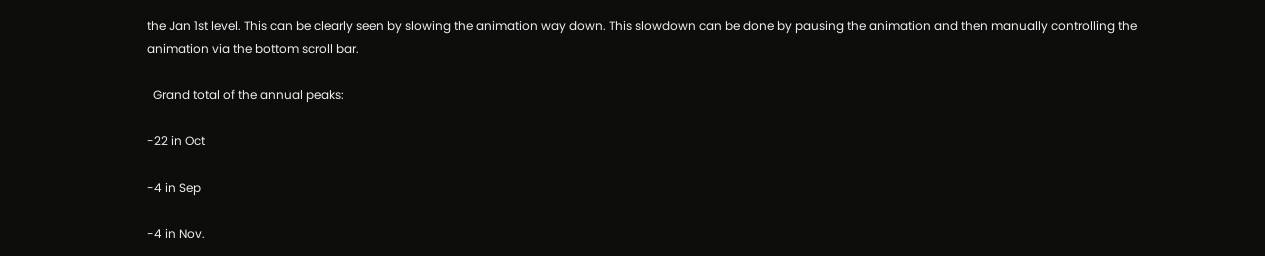the Jan 1st level. This can be clearly seen by slowing the animation way down. This slowdown can be done by pausing the animation and then manually controlling the animation via the bottom scroll bar.

  Grand total of the annual peaks:

-22 in Oct

-4 in Sep

-4 in Nov.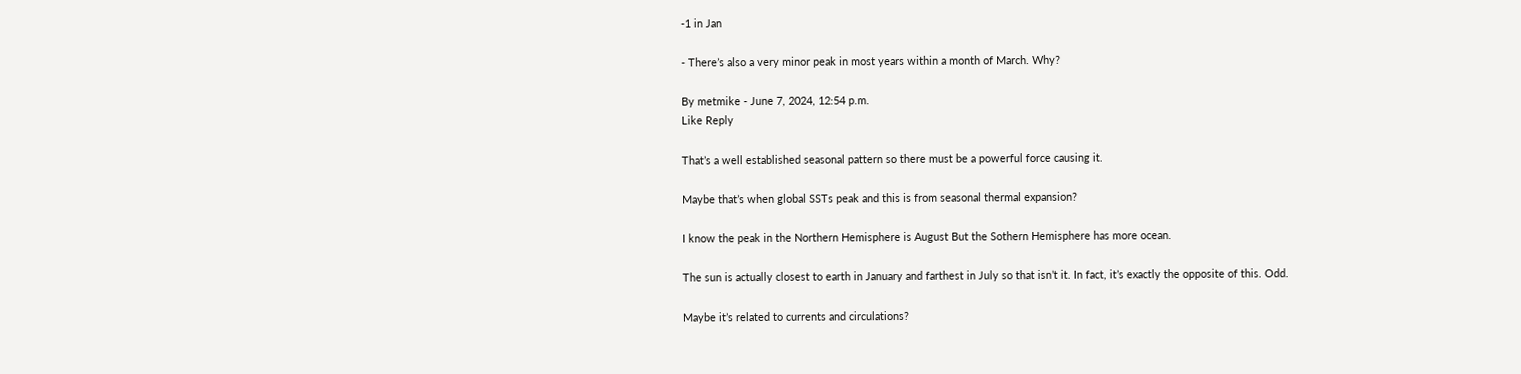-1 in Jan

- There’s also a very minor peak in most years within a month of March. Why?

By metmike - June 7, 2024, 12:54 p.m.
Like Reply

That’s a well established seasonal pattern so there must be a powerful force causing it.

Maybe that’s when global SSTs peak and this is from seasonal thermal expansion?

I know the peak in the Northern Hemisphere is August But the Sothern Hemisphere has more ocean.

The sun is actually closest to earth in January and farthest in July so that isn’t it. In fact, it’s exactly the opposite of this. Odd.

Maybe it’s related to currents and circulations?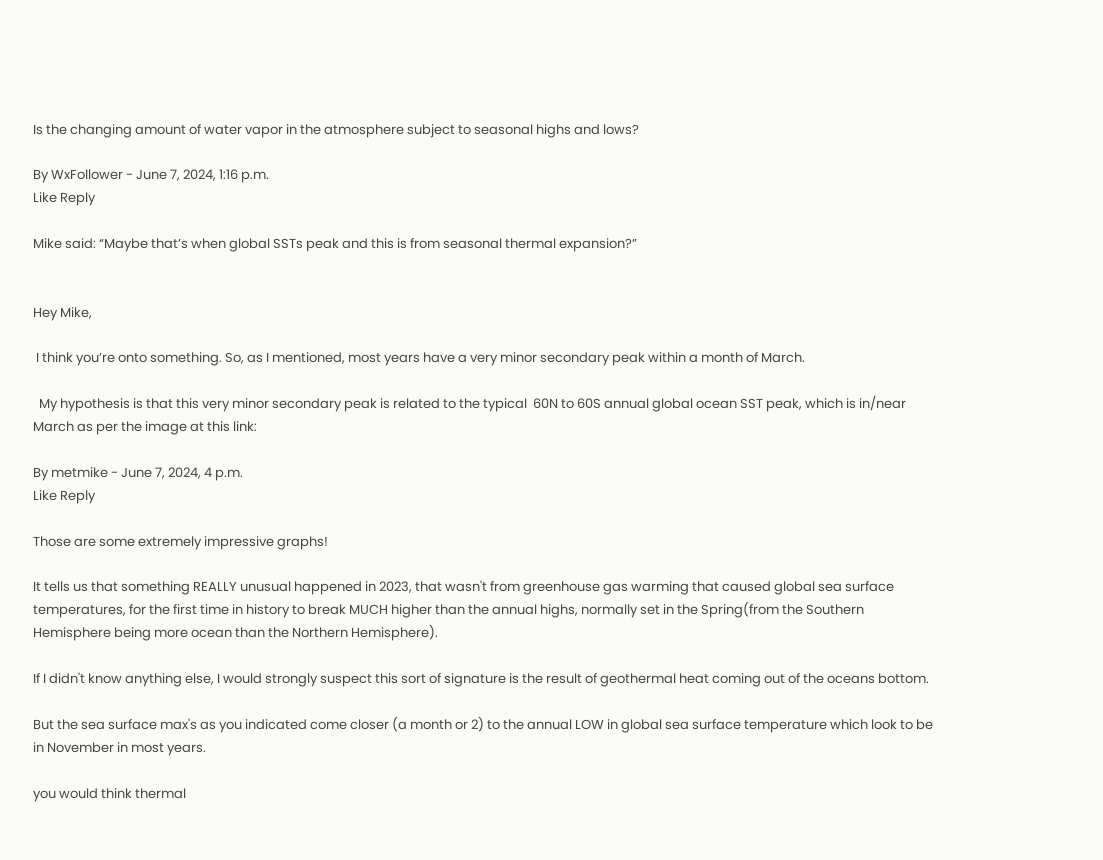Is the changing amount of water vapor in the atmosphere subject to seasonal highs and lows?

By WxFollower - June 7, 2024, 1:16 p.m.
Like Reply

Mike said: “Maybe that’s when global SSTs peak and this is from seasonal thermal expansion?”


Hey Mike,

 I think you’re onto something. So, as I mentioned, most years have a very minor secondary peak within a month of March.

  My hypothesis is that this very minor secondary peak is related to the typical  60N to 60S annual global ocean SST peak, which is in/near March as per the image at this link:

By metmike - June 7, 2024, 4 p.m.
Like Reply

Those are some extremely impressive graphs!

It tells us that something REALLY unusual happened in 2023, that wasn't from greenhouse gas warming that caused global sea surface temperatures, for the first time in history to break MUCH higher than the annual highs, normally set in the Spring(from the Southern Hemisphere being more ocean than the Northern Hemisphere).

If I didn't know anything else, I would strongly suspect this sort of signature is the result of geothermal heat coming out of the oceans bottom.

But the sea surface max's as you indicated come closer (a month or 2) to the annual LOW in global sea surface temperature which look to be in November in most years.

you would think thermal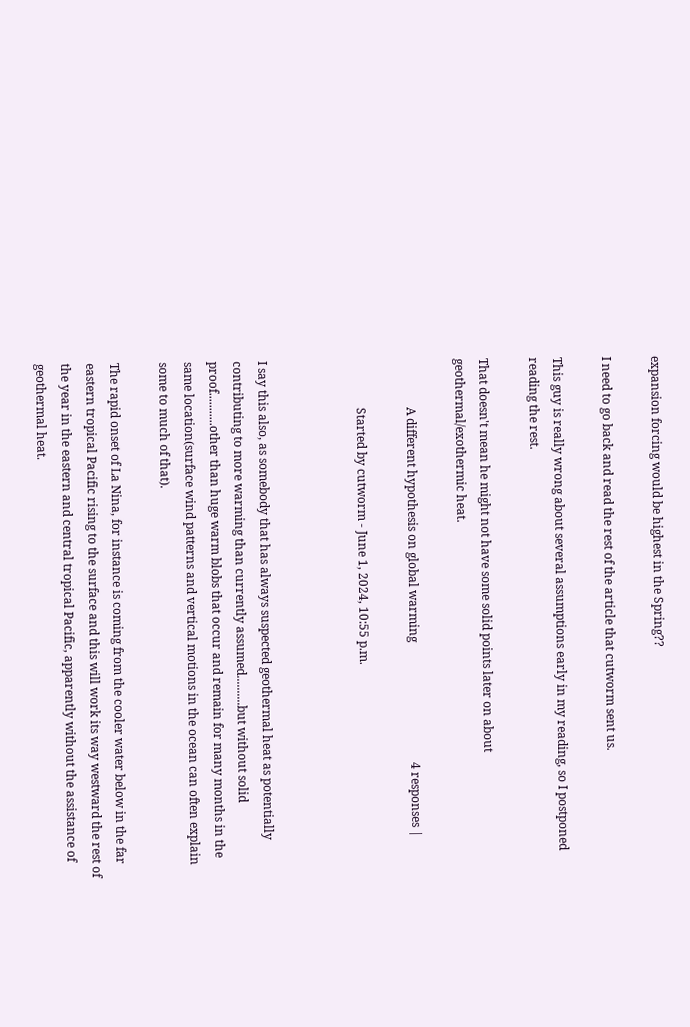expansion forcing would be highest in the Spring??

I need to go back and read the rest of the article that cutworm sent us.

This guy is really wrong about several assumptions early in my reading, so I postponed reading the rest.

That doesn't mean he might not have some solid points later on about geothermal/exothermic heat.

                A different hypothesis on global warming                                        4 responses |

                Started by cutworm - June 1, 2024, 10:55 p.m.



I say this also, as somebody that has always suspected geothermal heat as potentially contributing to more warming than currently assumed..........but without solid proof...........other than huge warm blobs that occur and remain for many months in the same location(surface wind patterns and vertical motions in the ocean can often explain some to much of that).

The rapid onset of La Nina, for instance is coming from the cooler water below in the far eastern tropical Pacific rising to the surface and this will work its way westward the rest of the year in the eastern and central tropical Pacific, apparently without the assistance of geothermal heat.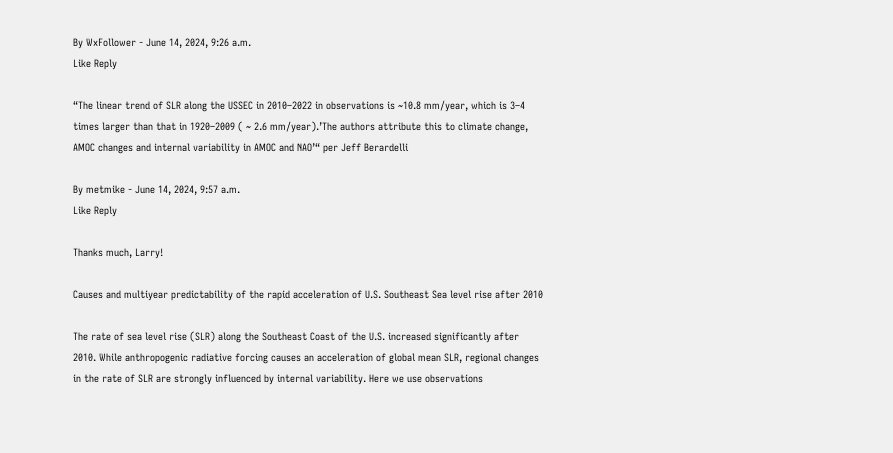By WxFollower - June 14, 2024, 9:26 a.m.
Like Reply

“The linear trend of SLR along the USSEC in 2010–2022 in observations is ~10.8 mm/year, which is 3–4 times larger than that in 1920–2009 ( ~ 2.6 mm/year).’The authors attribute this to climate change, AMOC changes and internal variability in AMOC and NAO’“ per Jeff Berardelli

By metmike - June 14, 2024, 9:57 a.m.
Like Reply

Thanks much, Larry!

Causes and multiyear predictability of the rapid acceleration of U.S. Southeast Sea level rise after 2010

The rate of sea level rise (SLR) along the Southeast Coast of the U.S. increased significantly after 2010. While anthropogenic radiative forcing causes an acceleration of global mean SLR, regional changes in the rate of SLR are strongly influenced by internal variability. Here we use observations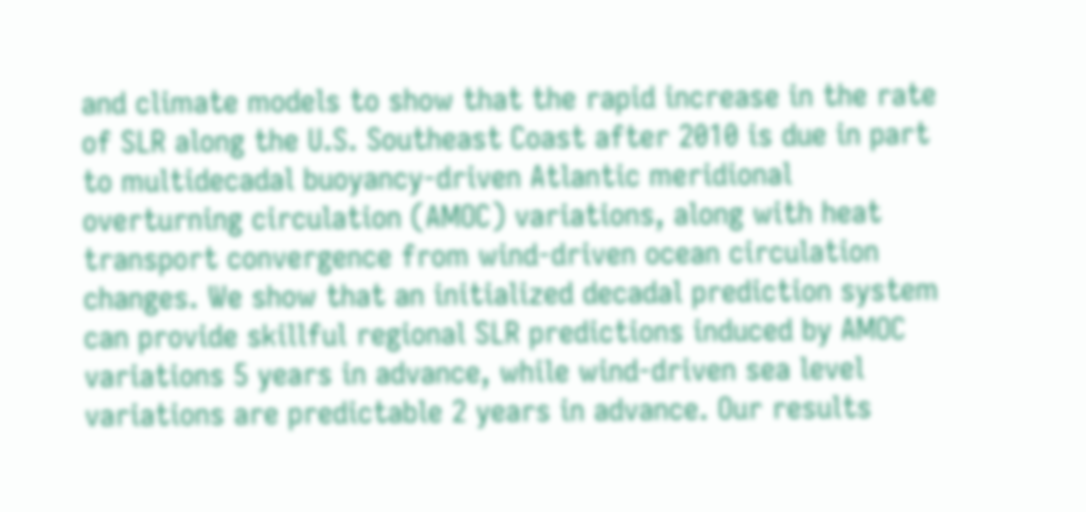and climate models to show that the rapid increase in the rate of SLR along the U.S. Southeast Coast after 2010 is due in part to multidecadal buoyancy-driven Atlantic meridional overturning circulation (AMOC) variations, along with heat transport convergence from wind-driven ocean circulation changes. We show that an initialized decadal prediction system can provide skillful regional SLR predictions induced by AMOC variations 5 years in advance, while wind-driven sea level variations are predictable 2 years in advance. Our results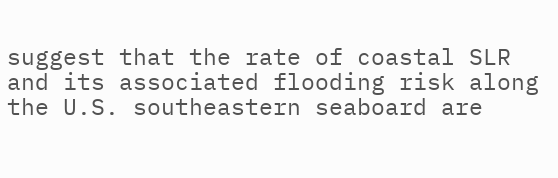suggest that the rate of coastal SLR and its associated flooding risk along the U.S. southeastern seaboard are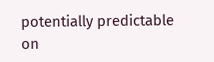potentially predictable on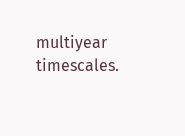multiyear timescales.